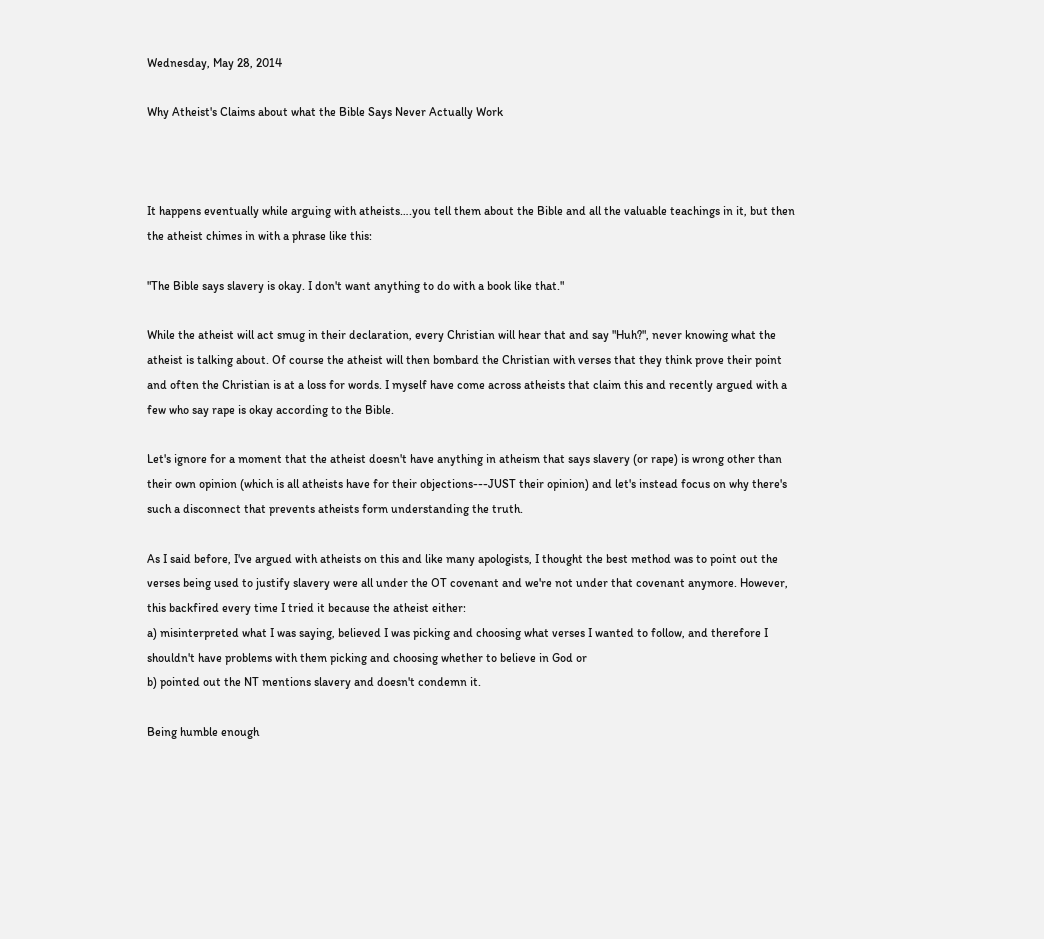Wednesday, May 28, 2014

Why Atheist's Claims about what the Bible Says Never Actually Work



It happens eventually while arguing with atheists….you tell them about the Bible and all the valuable teachings in it, but then the atheist chimes in with a phrase like this:

"The Bible says slavery is okay. I don't want anything to do with a book like that."

While the atheist will act smug in their declaration, every Christian will hear that and say "Huh?", never knowing what the atheist is talking about. Of course the atheist will then bombard the Christian with verses that they think prove their point and often the Christian is at a loss for words. I myself have come across atheists that claim this and recently argued with a few who say rape is okay according to the Bible.

Let's ignore for a moment that the atheist doesn't have anything in atheism that says slavery (or rape) is wrong other than their own opinion (which is all atheists have for their objections---JUST their opinion) and let's instead focus on why there's such a disconnect that prevents atheists form understanding the truth.

As I said before, I've argued with atheists on this and like many apologists, I thought the best method was to point out the verses being used to justify slavery were all under the OT covenant and we're not under that covenant anymore. However, this backfired every time I tried it because the atheist either:
a) misinterpreted what I was saying, believed I was picking and choosing what verses I wanted to follow, and therefore I shouldn't have problems with them picking and choosing whether to believe in God or
b) pointed out the NT mentions slavery and doesn't condemn it.

Being humble enough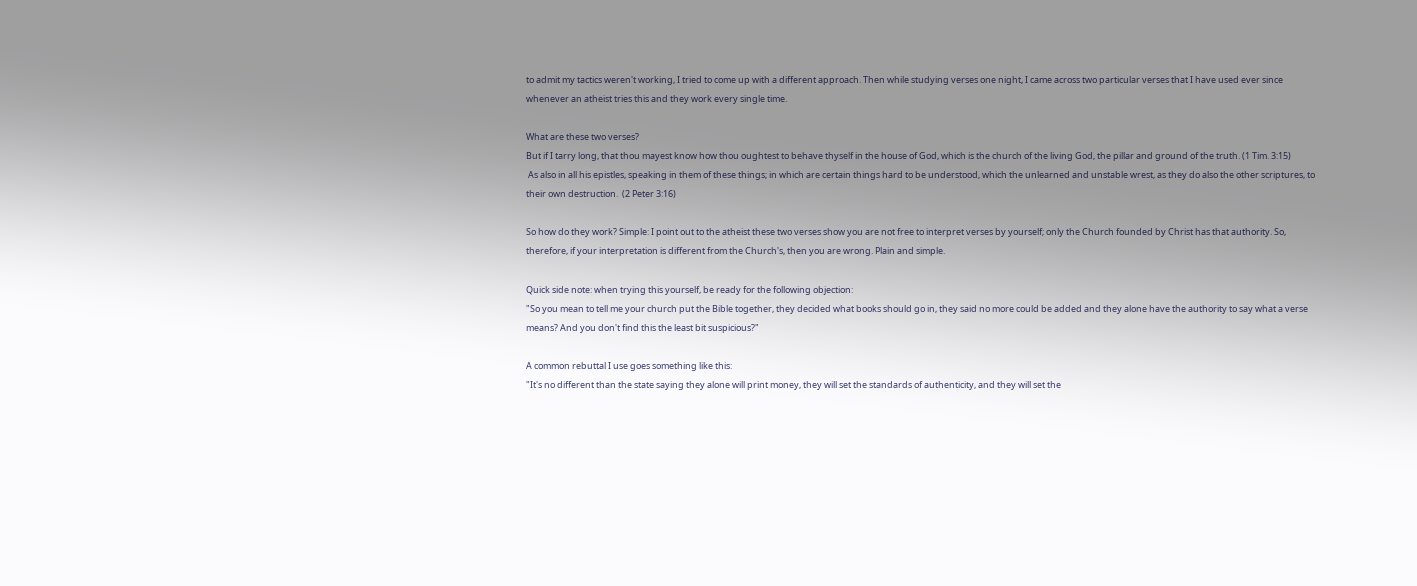to admit my tactics weren't working, I tried to come up with a different approach. Then while studying verses one night, I came across two particular verses that I have used ever since whenever an atheist tries this and they work every single time.

What are these two verses?
But if I tarry long, that thou mayest know how thou oughtest to behave thyself in the house of God, which is the church of the living God, the pillar and ground of the truth. (1 Tim. 3:15)
 As also in all his epistles, speaking in them of these things; in which are certain things hard to be understood, which the unlearned and unstable wrest, as they do also the other scriptures, to their own destruction.  (2 Peter 3:16)

So how do they work? Simple: I point out to the atheist these two verses show you are not free to interpret verses by yourself; only the Church founded by Christ has that authority. So, therefore, if your interpretation is different from the Church's, then you are wrong. Plain and simple.

Quick side note: when trying this yourself, be ready for the following objection:
"So you mean to tell me your church put the Bible together, they decided what books should go in, they said no more could be added and they alone have the authority to say what a verse means? And you don't find this the least bit suspicious?"

A common rebuttal I use goes something like this:
"It's no different than the state saying they alone will print money, they will set the standards of authenticity, and they will set the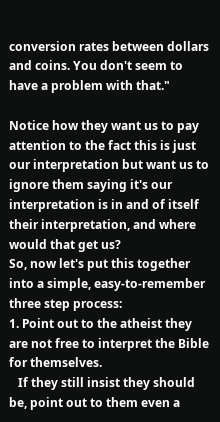conversion rates between dollars and coins. You don't seem to have a problem with that."

Notice how they want us to pay attention to the fact this is just our interpretation but want us to ignore them saying it's our interpretation is in and of itself their interpretation, and where would that get us?
So, now let's put this together into a simple, easy-to-remember three step process:
1. Point out to the atheist they are not free to interpret the Bible for themselves.
   If they still insist they should be, point out to them even a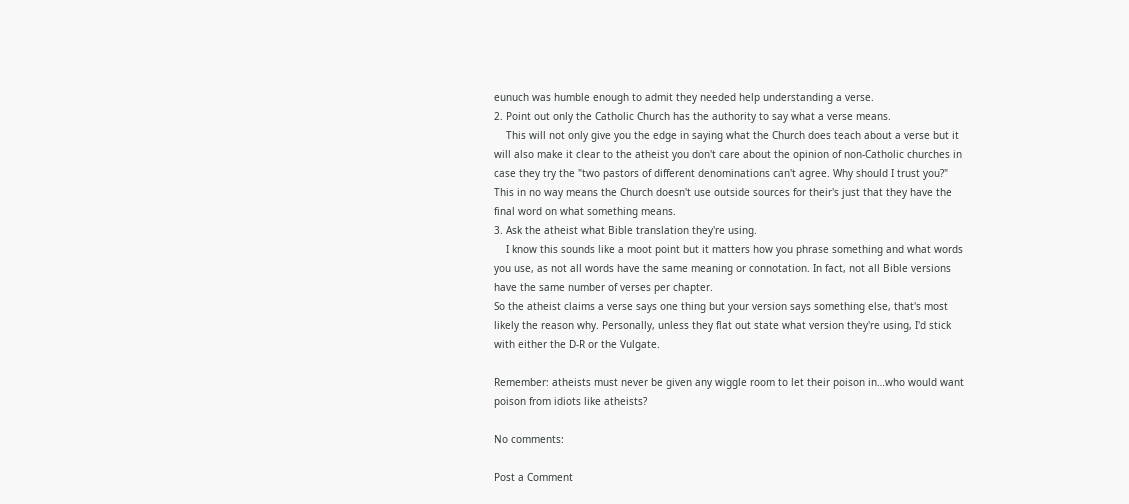eunuch was humble enough to admit they needed help understanding a verse.
2. Point out only the Catholic Church has the authority to say what a verse means.
    This will not only give you the edge in saying what the Church does teach about a verse but it  will also make it clear to the atheist you don't care about the opinion of non-Catholic churches in case they try the "two pastors of different denominations can't agree. Why should I trust you?"
This in no way means the Church doesn't use outside sources for their's just that they have the final word on what something means.
3. Ask the atheist what Bible translation they're using.
    I know this sounds like a moot point but it matters how you phrase something and what words you use, as not all words have the same meaning or connotation. In fact, not all Bible versions have the same number of verses per chapter.
So the atheist claims a verse says one thing but your version says something else, that's most likely the reason why. Personally, unless they flat out state what version they're using, I'd stick with either the D-R or the Vulgate.

Remember: atheists must never be given any wiggle room to let their poison in…who would want poison from idiots like atheists?

No comments:

Post a Comment